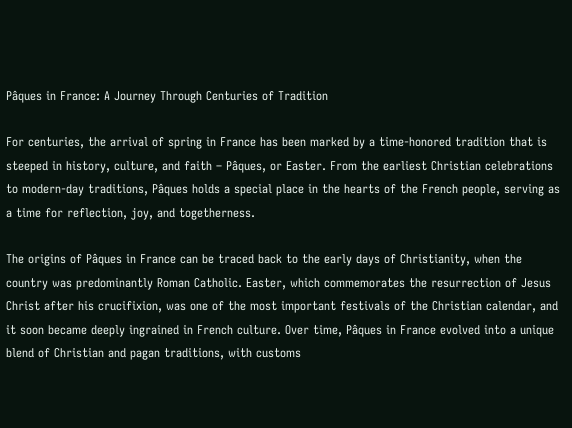Pâques in France: A Journey Through Centuries of Tradition

For centuries, the arrival of spring in France has been marked by a time-honored tradition that is steeped in history, culture, and faith – Pâques, or Easter. From the earliest Christian celebrations to modern-day traditions, Pâques holds a special place in the hearts of the French people, serving as a time for reflection, joy, and togetherness.

The origins of Pâques in France can be traced back to the early days of Christianity, when the country was predominantly Roman Catholic. Easter, which commemorates the resurrection of Jesus Christ after his crucifixion, was one of the most important festivals of the Christian calendar, and it soon became deeply ingrained in French culture. Over time, Pâques in France evolved into a unique blend of Christian and pagan traditions, with customs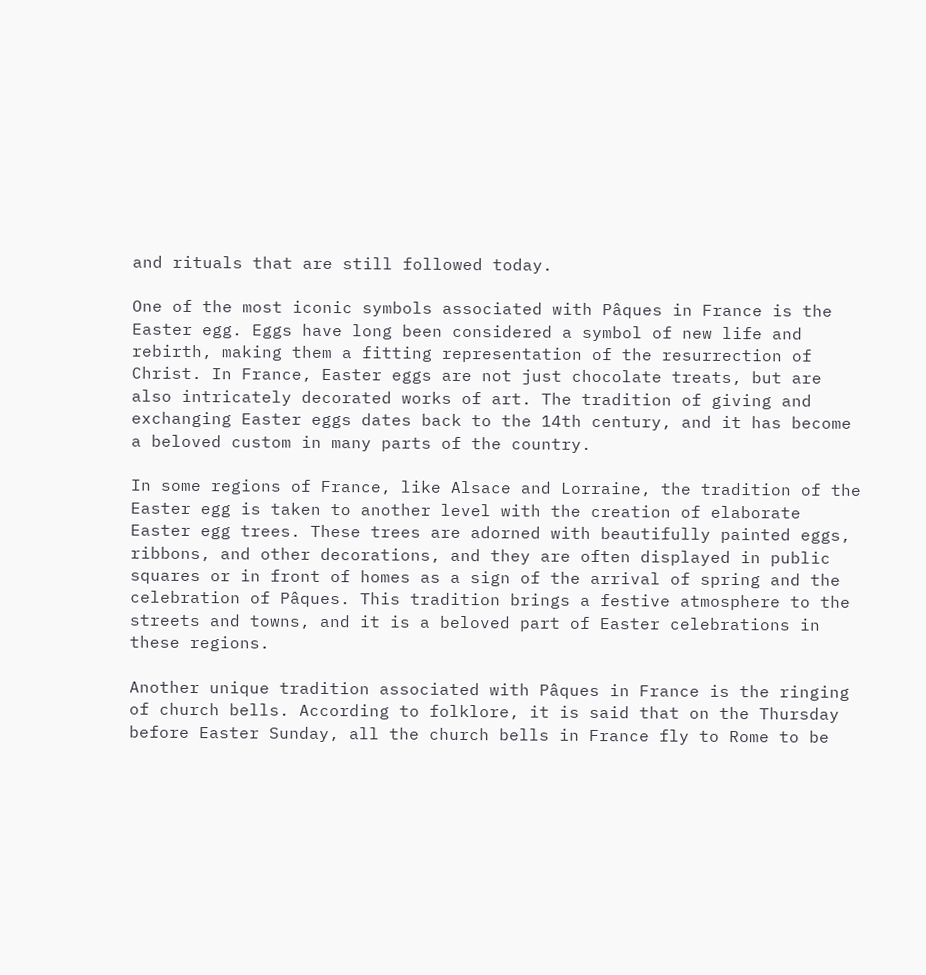and rituals that are still followed today.

One of the most iconic symbols associated with Pâques in France is the Easter egg. Eggs have long been considered a symbol of new life and rebirth, making them a fitting representation of the resurrection of Christ. In France, Easter eggs are not just chocolate treats, but are also intricately decorated works of art. The tradition of giving and exchanging Easter eggs dates back to the 14th century, and it has become a beloved custom in many parts of the country.

In some regions of France, like Alsace and Lorraine, the tradition of the Easter egg is taken to another level with the creation of elaborate Easter egg trees. These trees are adorned with beautifully painted eggs, ribbons, and other decorations, and they are often displayed in public squares or in front of homes as a sign of the arrival of spring and the celebration of Pâques. This tradition brings a festive atmosphere to the streets and towns, and it is a beloved part of Easter celebrations in these regions.

Another unique tradition associated with Pâques in France is the ringing of church bells. According to folklore, it is said that on the Thursday before Easter Sunday, all the church bells in France fly to Rome to be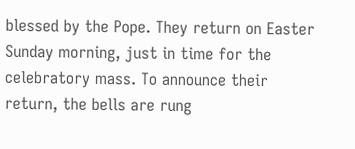blessed by the Pope. They return on Easter Sunday morning, just in time for the celebratory mass. To announce their return, the bells are rung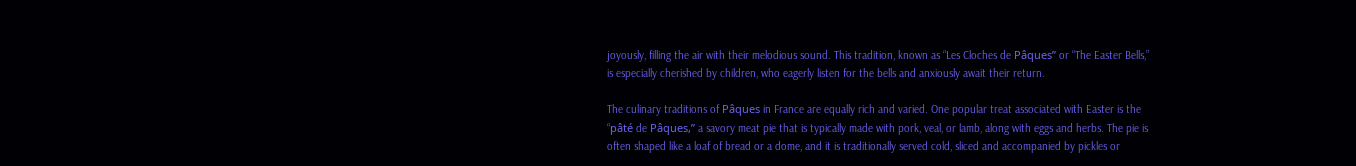joyously, filling the air with their melodious sound. This tradition, known as “Les Cloches de Pâques” or “The Easter Bells,” is especially cherished by children, who eagerly listen for the bells and anxiously await their return.

The culinary traditions of Pâques in France are equally rich and varied. One popular treat associated with Easter is the “pâté de Pâques,” a savory meat pie that is typically made with pork, veal, or lamb, along with eggs and herbs. The pie is often shaped like a loaf of bread or a dome, and it is traditionally served cold, sliced and accompanied by pickles or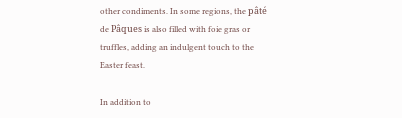other condiments. In some regions, the pâté de Pâques is also filled with foie gras or truffles, adding an indulgent touch to the Easter feast.

In addition to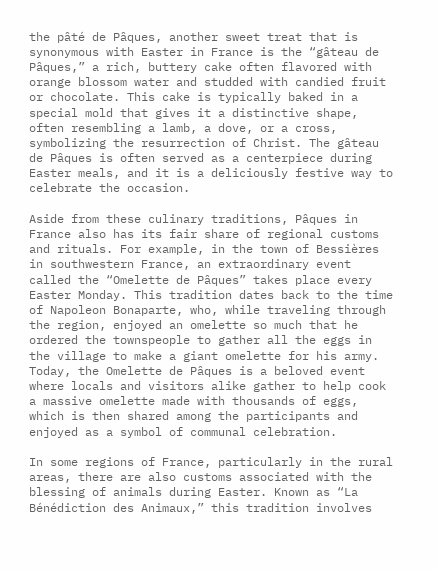the pâté de Pâques, another sweet treat that is synonymous with Easter in France is the “gâteau de Pâques,” a rich, buttery cake often flavored with orange blossom water and studded with candied fruit or chocolate. This cake is typically baked in a special mold that gives it a distinctive shape, often resembling a lamb, a dove, or a cross, symbolizing the resurrection of Christ. The gâteau de Pâques is often served as a centerpiece during Easter meals, and it is a deliciously festive way to celebrate the occasion.

Aside from these culinary traditions, Pâques in France also has its fair share of regional customs and rituals. For example, in the town of Bessières in southwestern France, an extraordinary event called the “Omelette de Pâques” takes place every Easter Monday. This tradition dates back to the time of Napoleon Bonaparte, who, while traveling through the region, enjoyed an omelette so much that he ordered the townspeople to gather all the eggs in the village to make a giant omelette for his army. Today, the Omelette de Pâques is a beloved event where locals and visitors alike gather to help cook a massive omelette made with thousands of eggs, which is then shared among the participants and enjoyed as a symbol of communal celebration.

In some regions of France, particularly in the rural areas, there are also customs associated with the blessing of animals during Easter. Known as “La Bénédiction des Animaux,” this tradition involves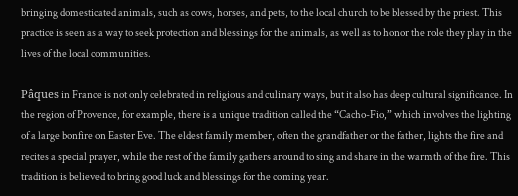bringing domesticated animals, such as cows, horses, and pets, to the local church to be blessed by the priest. This practice is seen as a way to seek protection and blessings for the animals, as well as to honor the role they play in the lives of the local communities.

Pâques in France is not only celebrated in religious and culinary ways, but it also has deep cultural significance. In the region of Provence, for example, there is a unique tradition called the “Cacho-Fio,” which involves the lighting of a large bonfire on Easter Eve. The eldest family member, often the grandfather or the father, lights the fire and recites a special prayer, while the rest of the family gathers around to sing and share in the warmth of the fire. This tradition is believed to bring good luck and blessings for the coming year.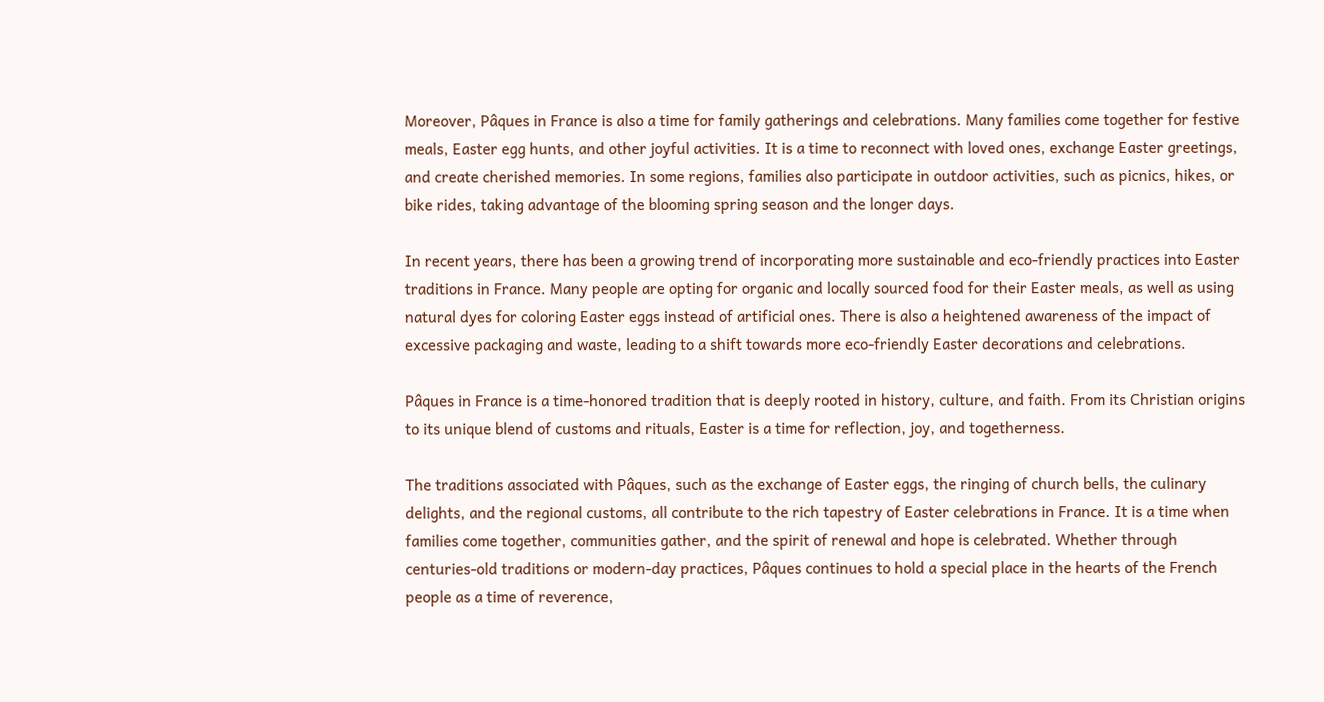Moreover, Pâques in France is also a time for family gatherings and celebrations. Many families come together for festive meals, Easter egg hunts, and other joyful activities. It is a time to reconnect with loved ones, exchange Easter greetings, and create cherished memories. In some regions, families also participate in outdoor activities, such as picnics, hikes, or bike rides, taking advantage of the blooming spring season and the longer days.

In recent years, there has been a growing trend of incorporating more sustainable and eco-friendly practices into Easter traditions in France. Many people are opting for organic and locally sourced food for their Easter meals, as well as using natural dyes for coloring Easter eggs instead of artificial ones. There is also a heightened awareness of the impact of excessive packaging and waste, leading to a shift towards more eco-friendly Easter decorations and celebrations.

Pâques in France is a time-honored tradition that is deeply rooted in history, culture, and faith. From its Christian origins to its unique blend of customs and rituals, Easter is a time for reflection, joy, and togetherness.

The traditions associated with Pâques, such as the exchange of Easter eggs, the ringing of church bells, the culinary delights, and the regional customs, all contribute to the rich tapestry of Easter celebrations in France. It is a time when families come together, communities gather, and the spirit of renewal and hope is celebrated. Whether through centuries-old traditions or modern-day practices, Pâques continues to hold a special place in the hearts of the French people as a time of reverence,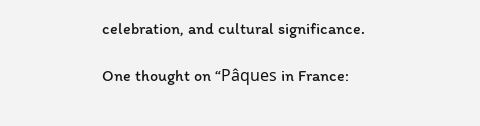celebration, and cultural significance.

One thought on “Pâques in France: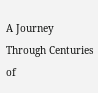A Journey Through Centuries of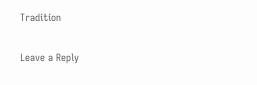Tradition

Leave a Reply